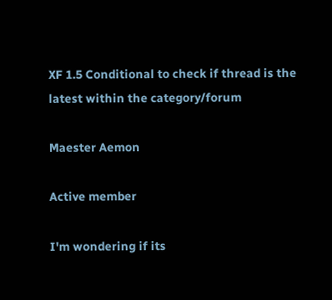XF 1.5 Conditional to check if thread is the latest within the category/forum

Maester Aemon

Active member

I'm wondering if its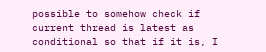possible to somehow check if current thread is latest as conditional so that if it is, I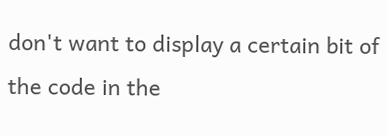don't want to display a certain bit of the code in the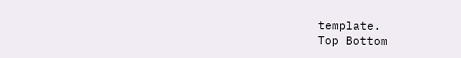template.
Top Bottom